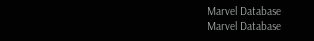Marvel Database
Marvel Database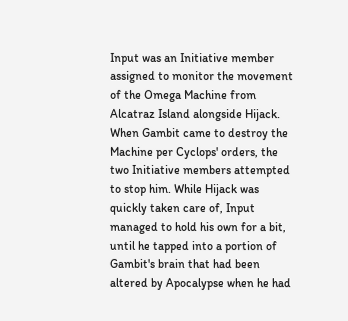Input was an Initiative member assigned to monitor the movement of the Omega Machine from Alcatraz Island alongside Hijack. When Gambit came to destroy the Machine per Cyclops' orders, the two Initiative members attempted to stop him. While Hijack was quickly taken care of, Input managed to hold his own for a bit, until he tapped into a portion of Gambit's brain that had been altered by Apocalypse when he had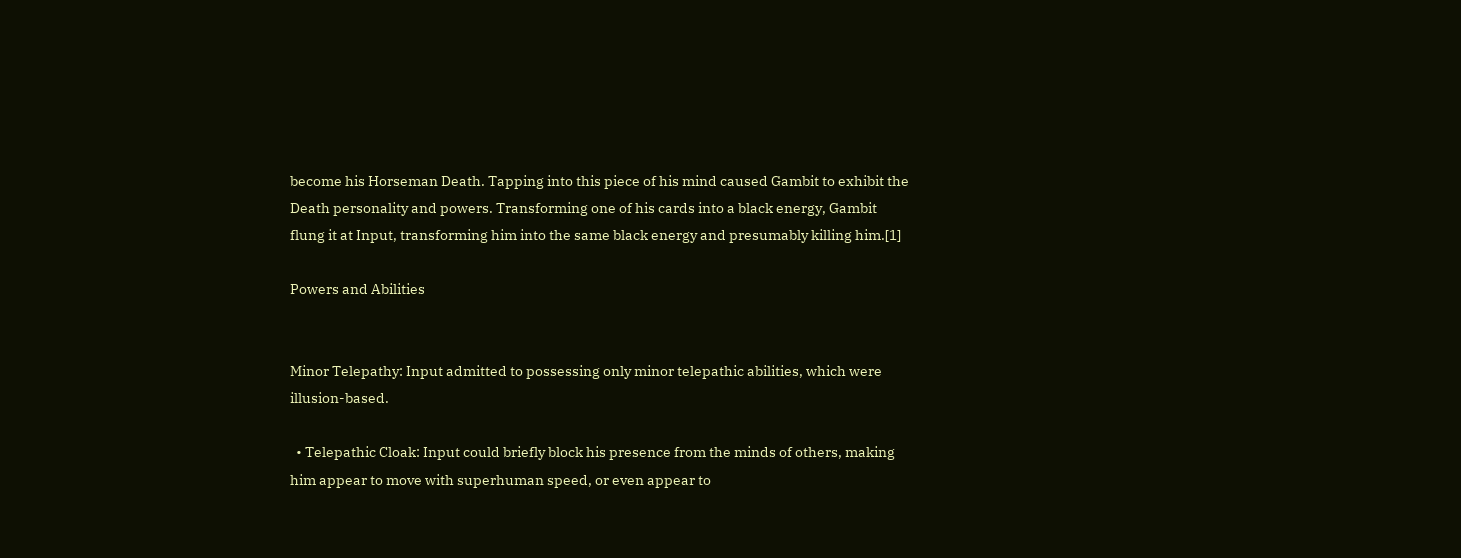become his Horseman Death. Tapping into this piece of his mind caused Gambit to exhibit the Death personality and powers. Transforming one of his cards into a black energy, Gambit flung it at Input, transforming him into the same black energy and presumably killing him.[1]

Powers and Abilities


Minor Telepathy: Input admitted to possessing only minor telepathic abilities, which were illusion-based.

  • Telepathic Cloak: Input could briefly block his presence from the minds of others, making him appear to move with superhuman speed, or even appear to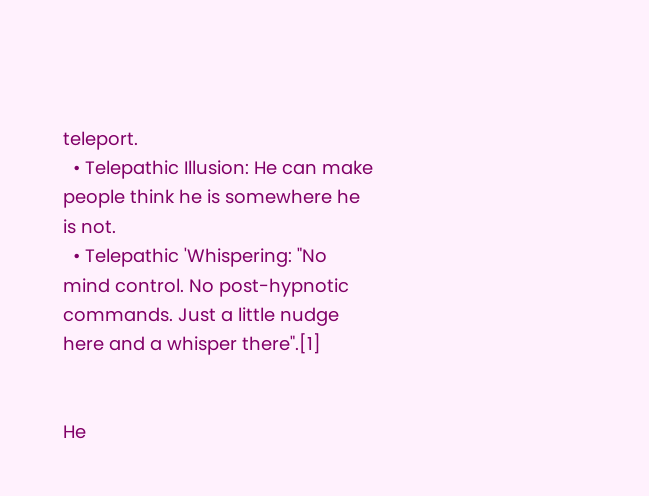teleport.
  • Telepathic Illusion: He can make people think he is somewhere he is not.
  • Telepathic 'Whispering: "No mind control. No post-hypnotic commands. Just a little nudge here and a whisper there".[1]


He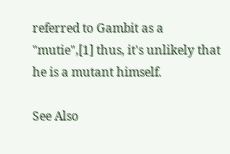referred to Gambit as a "mutie",[1] thus, it's unlikely that he is a mutant himself.

See Also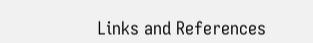Links and References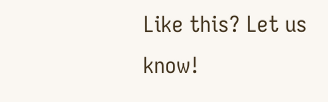Like this? Let us know!